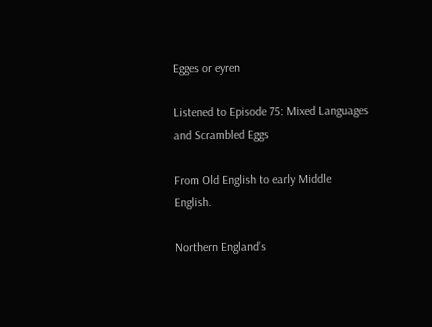Egges or eyren

Listened to Episode 75: Mixed Languages and Scrambled Eggs

From Old English to early Middle English.

Northern England’s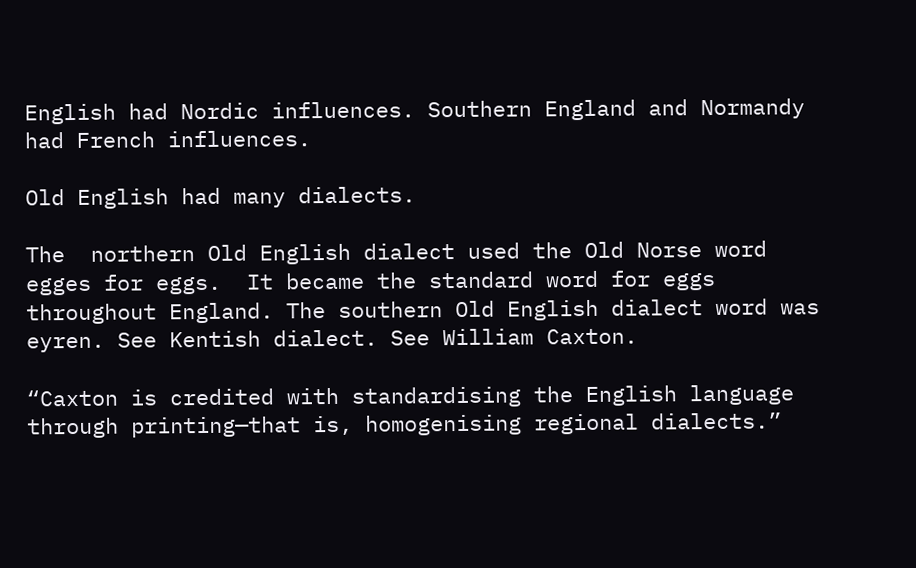English had Nordic influences. Southern England and Normandy had French influences.

Old English had many dialects.

The  northern Old English dialect used the Old Norse word egges for eggs.  It became the standard word for eggs throughout England. The southern Old English dialect word was eyren. See Kentish dialect. See William Caxton.

“Caxton is credited with standardising the English language through printing—that is, homogenising regional dialects.”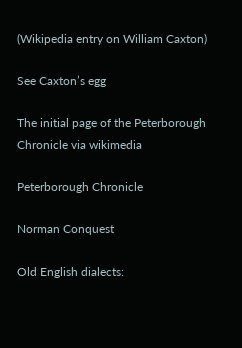(Wikipedia entry on William Caxton)

See Caxton’s egg

The initial page of the Peterborough Chronicle via wikimedia

Peterborough Chronicle

Norman Conquest

Old English dialects: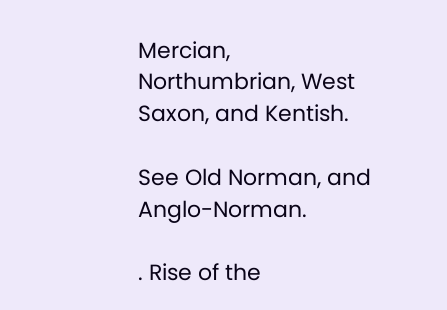Mercian, Northumbrian, West Saxon, and Kentish.

See Old Norman, and Anglo-Norman.

. Rise of the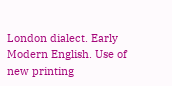London dialect. Early Modern English. Use of new printing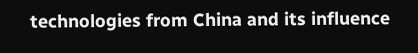technologies from China and its influence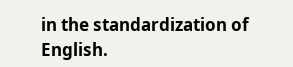in the standardization of English.